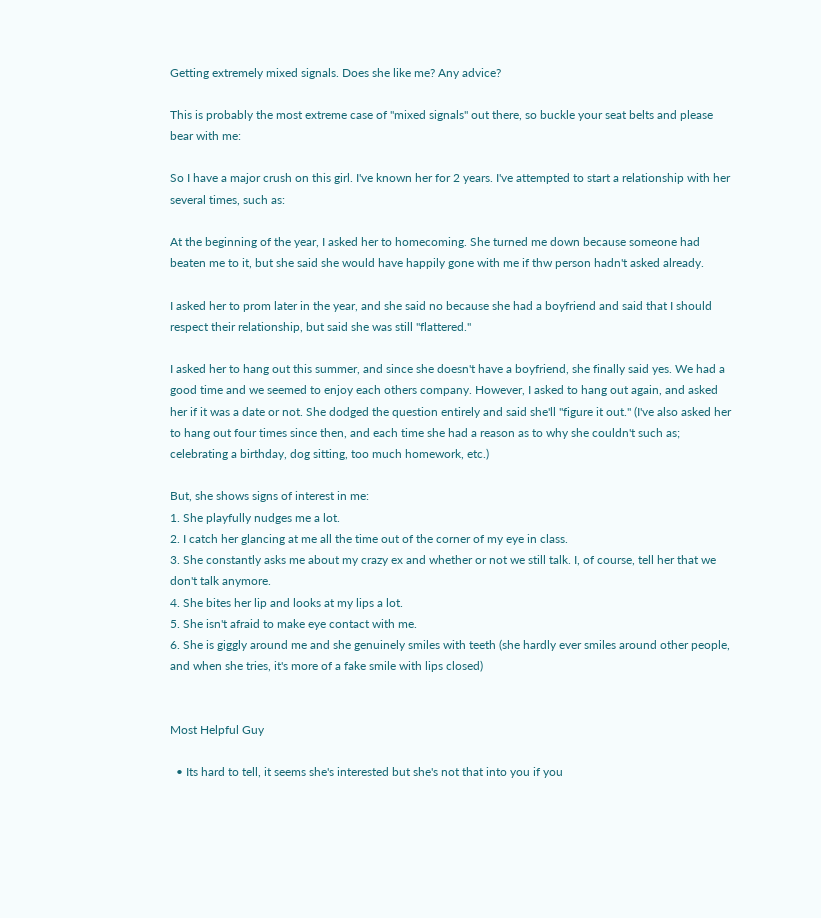Getting extremely mixed signals. Does she like me? Any advice?

This is probably the most extreme case of "mixed signals" out there, so buckle your seat belts and please bear with me:

So I have a major crush on this girl. I've known her for 2 years. I've attempted to start a relationship with her several times, such as:

At the beginning of the year, I asked her to homecoming. She turned me down because someone had beaten me to it, but she said she would have happily gone with me if thw person hadn't asked already.

I asked her to prom later in the year, and she said no because she had a boyfriend and said that I should respect their relationship, but said she was still "flattered."

I asked her to hang out this summer, and since she doesn't have a boyfriend, she finally said yes. We had a good time and we seemed to enjoy each others company. However, I asked to hang out again, and asked her if it was a date or not. She dodged the question entirely and said she'll "figure it out." (I've also asked her to hang out four times since then, and each time she had a reason as to why she couldn't such as; celebrating a birthday, dog sitting, too much homework, etc.)

But, she shows signs of interest in me:
1. She playfully nudges me a lot.
2. I catch her glancing at me all the time out of the corner of my eye in class.
3. She constantly asks me about my crazy ex and whether or not we still talk. I, of course, tell her that we don't talk anymore.
4. She bites her lip and looks at my lips a lot.
5. She isn't afraid to make eye contact with me.
6. She is giggly around me and she genuinely smiles with teeth (she hardly ever smiles around other people, and when she tries, it's more of a fake smile with lips closed)


Most Helpful Guy

  • Its hard to tell, it seems she's interested but she's not that into you if you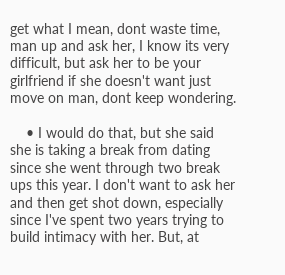get what I mean, dont waste time, man up and ask her, I know its very difficult, but ask her to be your girlfriend if she doesn't want just move on man, dont keep wondering.

    • I would do that, but she said she is taking a break from dating since she went through two break ups this year. I don't want to ask her and then get shot down, especially since I've spent two years trying to build intimacy with her. But, at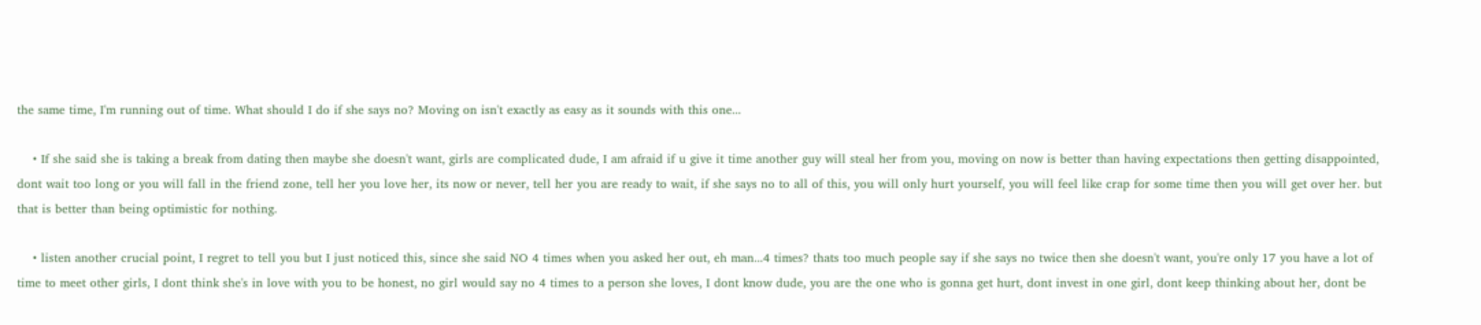the same time, I'm running out of time. What should I do if she says no? Moving on isn't exactly as easy as it sounds with this one...

    • If she said she is taking a break from dating then maybe she doesn't want, girls are complicated dude, I am afraid if u give it time another guy will steal her from you, moving on now is better than having expectations then getting disappointed, dont wait too long or you will fall in the friend zone, tell her you love her, its now or never, tell her you are ready to wait, if she says no to all of this, you will only hurt yourself, you will feel like crap for some time then you will get over her. but that is better than being optimistic for nothing.

    • listen another crucial point, I regret to tell you but I just noticed this, since she said NO 4 times when you asked her out, eh man...4 times? thats too much people say if she says no twice then she doesn't want, you're only 17 you have a lot of time to meet other girls, I dont think she's in love with you to be honest, no girl would say no 4 times to a person she loves, I dont know dude, you are the one who is gonna get hurt, dont invest in one girl, dont keep thinking about her, dont be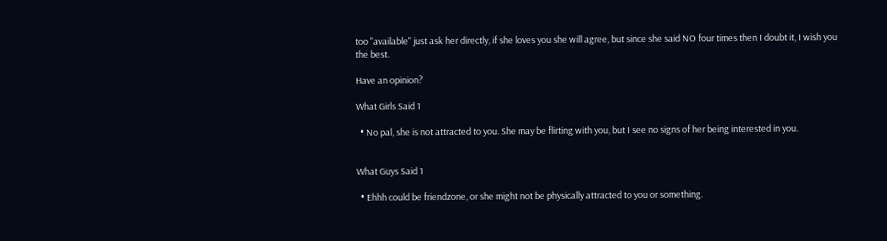too "available" just ask her directly, if she loves you she will agree, but since she said NO four times then I doubt it, I wish you the best.

Have an opinion?

What Girls Said 1

  • No pal, she is not attracted to you. She may be flirting with you, but I see no signs of her being interested in you.


What Guys Said 1

  • Ehhh could be friendzone, or she might not be physically attracted to you or something.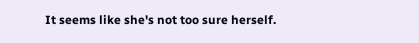It seems like she's not too sure herself.